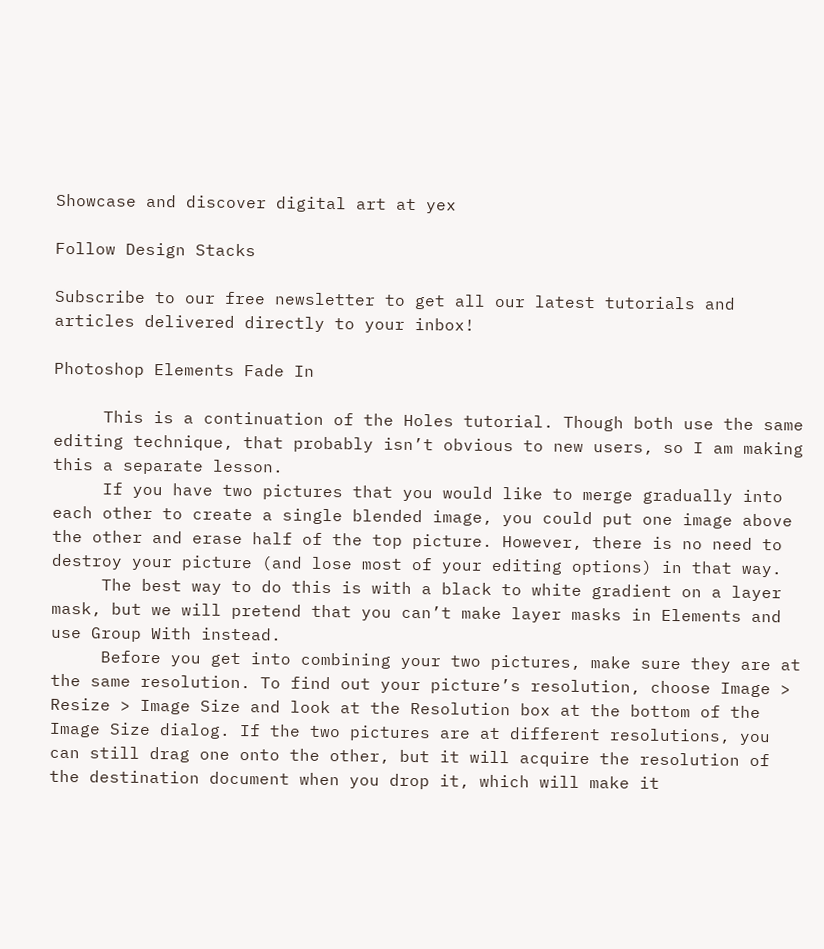Showcase and discover digital art at yex

Follow Design Stacks

Subscribe to our free newsletter to get all our latest tutorials and articles delivered directly to your inbox!

Photoshop Elements Fade In

     This is a continuation of the Holes tutorial. Though both use the same editing technique, that probably isn’t obvious to new users, so I am making this a separate lesson.
     If you have two pictures that you would like to merge gradually into each other to create a single blended image, you could put one image above the other and erase half of the top picture. However, there is no need to destroy your picture (and lose most of your editing options) in that way.
     The best way to do this is with a black to white gradient on a layer mask, but we will pretend that you can’t make layer masks in Elements and use Group With instead.
     Before you get into combining your two pictures, make sure they are at the same resolution. To find out your picture’s resolution, choose Image > Resize > Image Size and look at the Resolution box at the bottom of the Image Size dialog. If the two pictures are at different resolutions, you can still drag one onto the other, but it will acquire the resolution of the destination document when you drop it, which will make it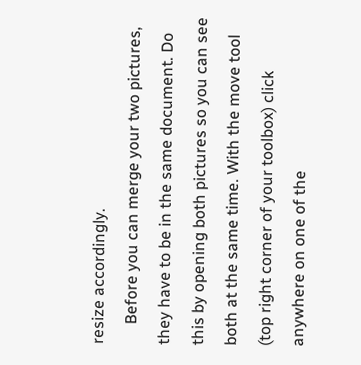resize accordingly.
     Before you can merge your two pictures, they have to be in the same document. Do this by opening both pictures so you can see both at the same time. With the move tool (top right corner of your toolbox) click anywhere on one of the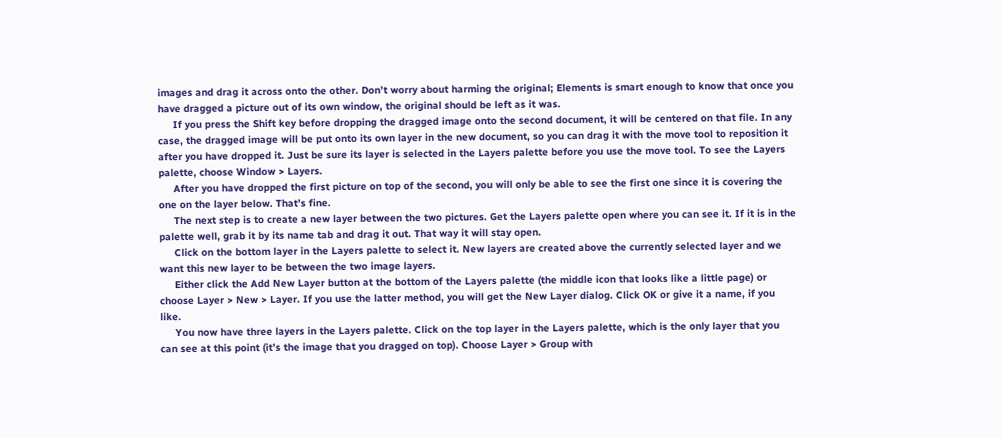images and drag it across onto the other. Don’t worry about harming the original; Elements is smart enough to know that once you have dragged a picture out of its own window, the original should be left as it was.
     If you press the Shift key before dropping the dragged image onto the second document, it will be centered on that file. In any case, the dragged image will be put onto its own layer in the new document, so you can drag it with the move tool to reposition it after you have dropped it. Just be sure its layer is selected in the Layers palette before you use the move tool. To see the Layers palette, choose Window > Layers.
     After you have dropped the first picture on top of the second, you will only be able to see the first one since it is covering the one on the layer below. That’s fine.
     The next step is to create a new layer between the two pictures. Get the Layers palette open where you can see it. If it is in the palette well, grab it by its name tab and drag it out. That way it will stay open.
     Click on the bottom layer in the Layers palette to select it. New layers are created above the currently selected layer and we want this new layer to be between the two image layers.
     Either click the Add New Layer button at the bottom of the Layers palette (the middle icon that looks like a little page) or choose Layer > New > Layer. If you use the latter method, you will get the New Layer dialog. Click OK or give it a name, if you like.
     You now have three layers in the Layers palette. Click on the top layer in the Layers palette, which is the only layer that you can see at this point (it’s the image that you dragged on top). Choose Layer > Group with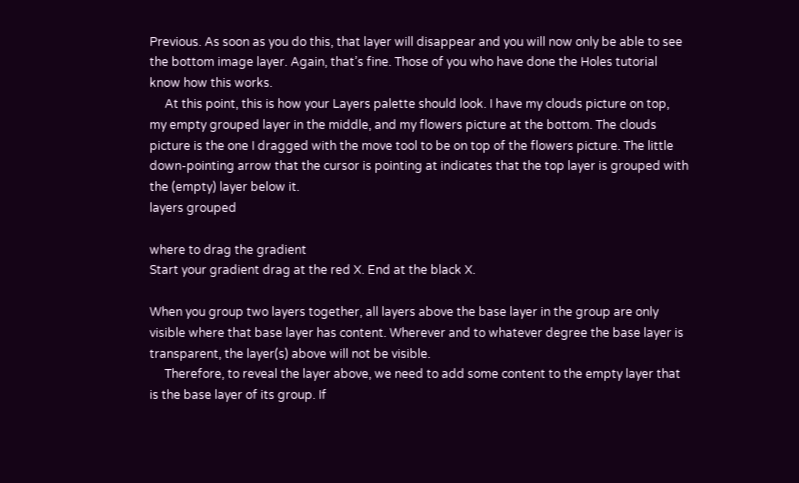Previous. As soon as you do this, that layer will disappear and you will now only be able to see the bottom image layer. Again, that’s fine. Those of you who have done the Holes tutorial know how this works.
     At this point, this is how your Layers palette should look. I have my clouds picture on top, my empty grouped layer in the middle, and my flowers picture at the bottom. The clouds picture is the one I dragged with the move tool to be on top of the flowers picture. The little down-pointing arrow that the cursor is pointing at indicates that the top layer is grouped with the (empty) layer below it.
layers grouped

where to drag the gradient
Start your gradient drag at the red X. End at the black X.

When you group two layers together, all layers above the base layer in the group are only visible where that base layer has content. Wherever and to whatever degree the base layer is transparent, the layer(s) above will not be visible.
     Therefore, to reveal the layer above, we need to add some content to the empty layer that is the base layer of its group. If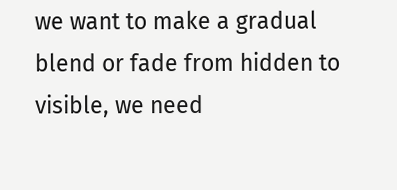we want to make a gradual blend or fade from hidden to visible, we need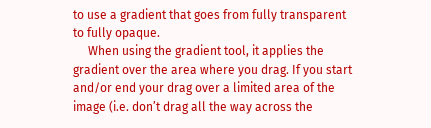to use a gradient that goes from fully transparent to fully opaque.
     When using the gradient tool, it applies the gradient over the area where you drag. If you start and/or end your drag over a limited area of the image (i.e. don’t drag all the way across the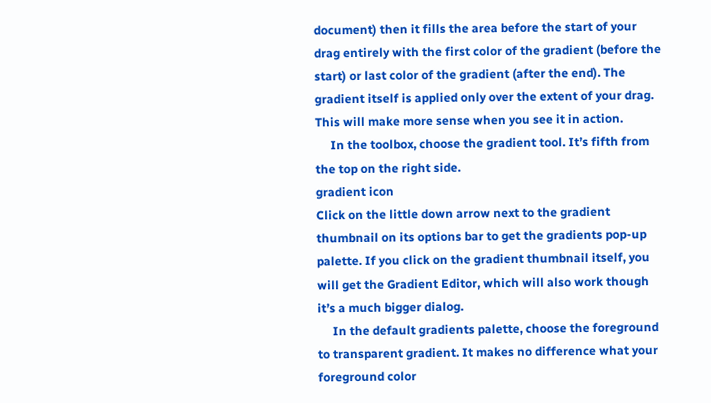document) then it fills the area before the start of your drag entirely with the first color of the gradient (before the start) or last color of the gradient (after the end). The gradient itself is applied only over the extent of your drag. This will make more sense when you see it in action.
     In the toolbox, choose the gradient tool. It’s fifth from the top on the right side.
gradient icon
Click on the little down arrow next to the gradient thumbnail on its options bar to get the gradients pop-up palette. If you click on the gradient thumbnail itself, you will get the Gradient Editor, which will also work though it’s a much bigger dialog.
     In the default gradients palette, choose the foreground to transparent gradient. It makes no difference what your foreground color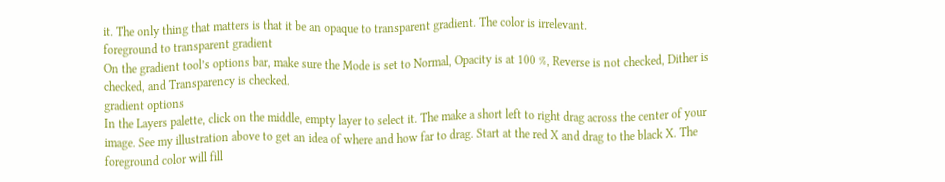it. The only thing that matters is that it be an opaque to transparent gradient. The color is irrelevant.
foreground to transparent gradient
On the gradient tool’s options bar, make sure the Mode is set to Normal, Opacity is at 100 %, Reverse is not checked, Dither is checked, and Transparency is checked.
gradient options
In the Layers palette, click on the middle, empty layer to select it. The make a short left to right drag across the center of your image. See my illustration above to get an idea of where and how far to drag. Start at the red X and drag to the black X. The foreground color will fill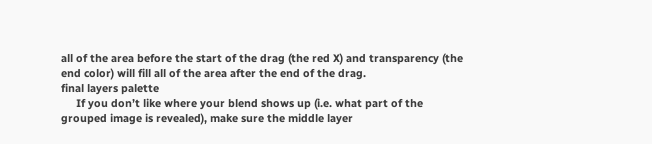all of the area before the start of the drag (the red X) and transparency (the end color) will fill all of the area after the end of the drag.
final layers palette
     If you don’t like where your blend shows up (i.e. what part of the grouped image is revealed), make sure the middle layer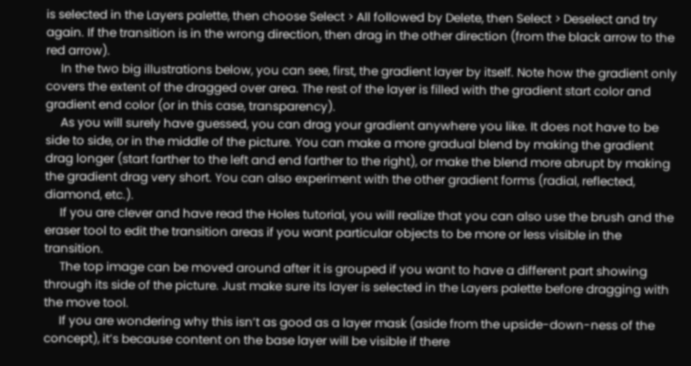is selected in the Layers palette, then choose Select > All followed by Delete, then Select > Deselect and try again. If the transition is in the wrong direction, then drag in the other direction (from the black arrow to the red arrow).
     In the two big illustrations below, you can see, first, the gradient layer by itself. Note how the gradient only covers the extent of the dragged over area. The rest of the layer is filled with the gradient start color and gradient end color (or in this case, transparency).
     As you will surely have guessed, you can drag your gradient anywhere you like. It does not have to be side to side, or in the middle of the picture. You can make a more gradual blend by making the gradient drag longer (start farther to the left and end farther to the right), or make the blend more abrupt by making the gradient drag very short. You can also experiment with the other gradient forms (radial, reflected, diamond, etc.).
     If you are clever and have read the Holes tutorial, you will realize that you can also use the brush and the eraser tool to edit the transition areas if you want particular objects to be more or less visible in the transition.
     The top image can be moved around after it is grouped if you want to have a different part showing through its side of the picture. Just make sure its layer is selected in the Layers palette before dragging with the move tool.
     If you are wondering why this isn’t as good as a layer mask (aside from the upside-down-ness of the concept), it’s because content on the base layer will be visible if there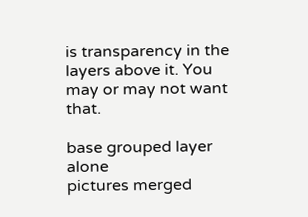is transparency in the layers above it. You may or may not want that.

base grouped layer alone
pictures merged